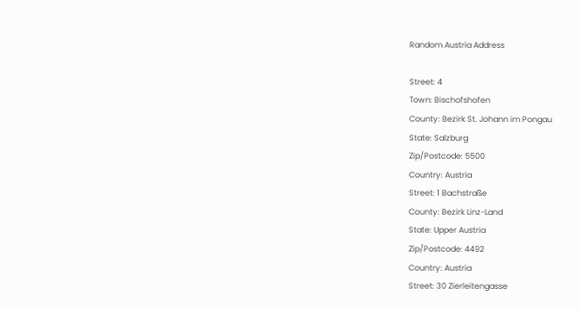Random Austria Address

Street: 4
Town: Bischofshofen
County: Bezirk St. Johann im Pongau
State: Salzburg
Zip/Postcode: 5500
Country: Austria
Street: 1 Bachstraße
County: Bezirk Linz-Land
State: Upper Austria
Zip/Postcode: 4492
Country: Austria
Street: 30 Zierleitengasse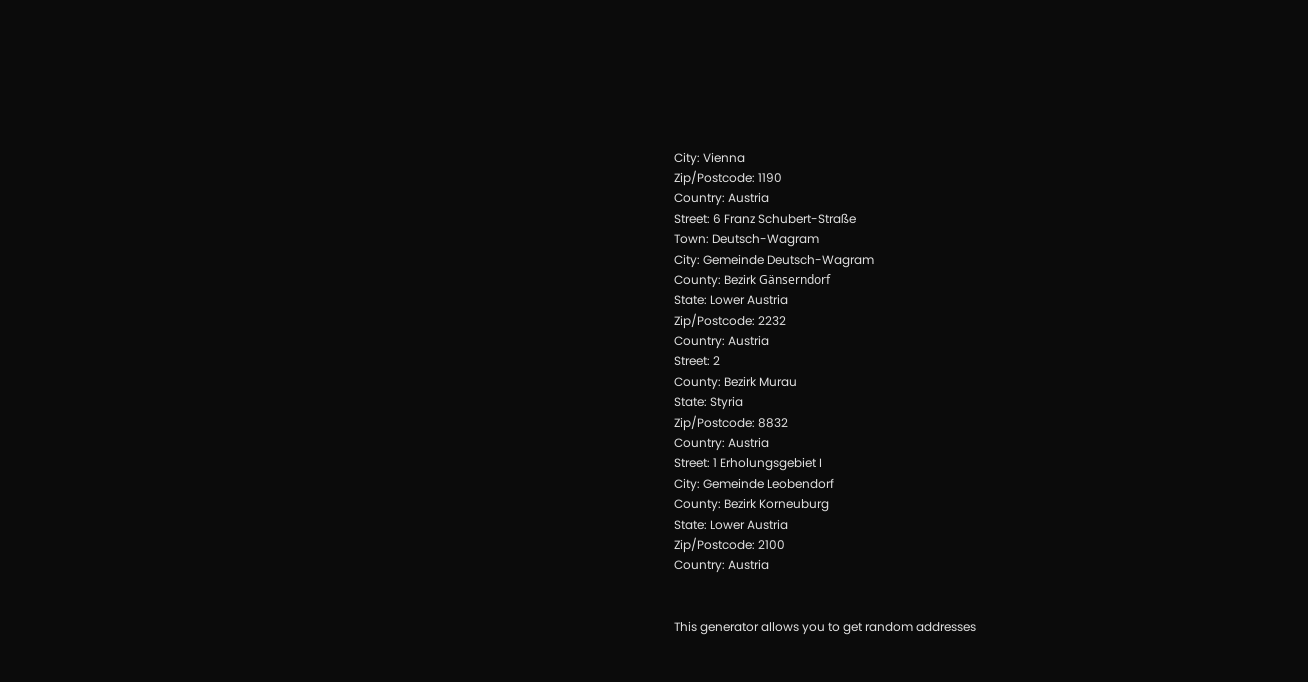City: Vienna
Zip/Postcode: 1190
Country: Austria
Street: 6 Franz Schubert-Straße
Town: Deutsch-Wagram
City: Gemeinde Deutsch-Wagram
County: Bezirk Gänserndorf
State: Lower Austria
Zip/Postcode: 2232
Country: Austria
Street: 2
County: Bezirk Murau
State: Styria
Zip/Postcode: 8832
Country: Austria
Street: 1 Erholungsgebiet I
City: Gemeinde Leobendorf
County: Bezirk Korneuburg
State: Lower Austria
Zip/Postcode: 2100
Country: Austria


This generator allows you to get random addresses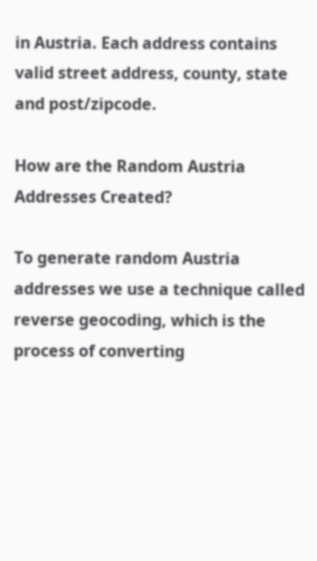in Austria. Each address contains valid street address, county, state and post/zipcode.

How are the Random Austria Addresses Created?

To generate random Austria addresses we use a technique called reverse geocoding, which is the process of converting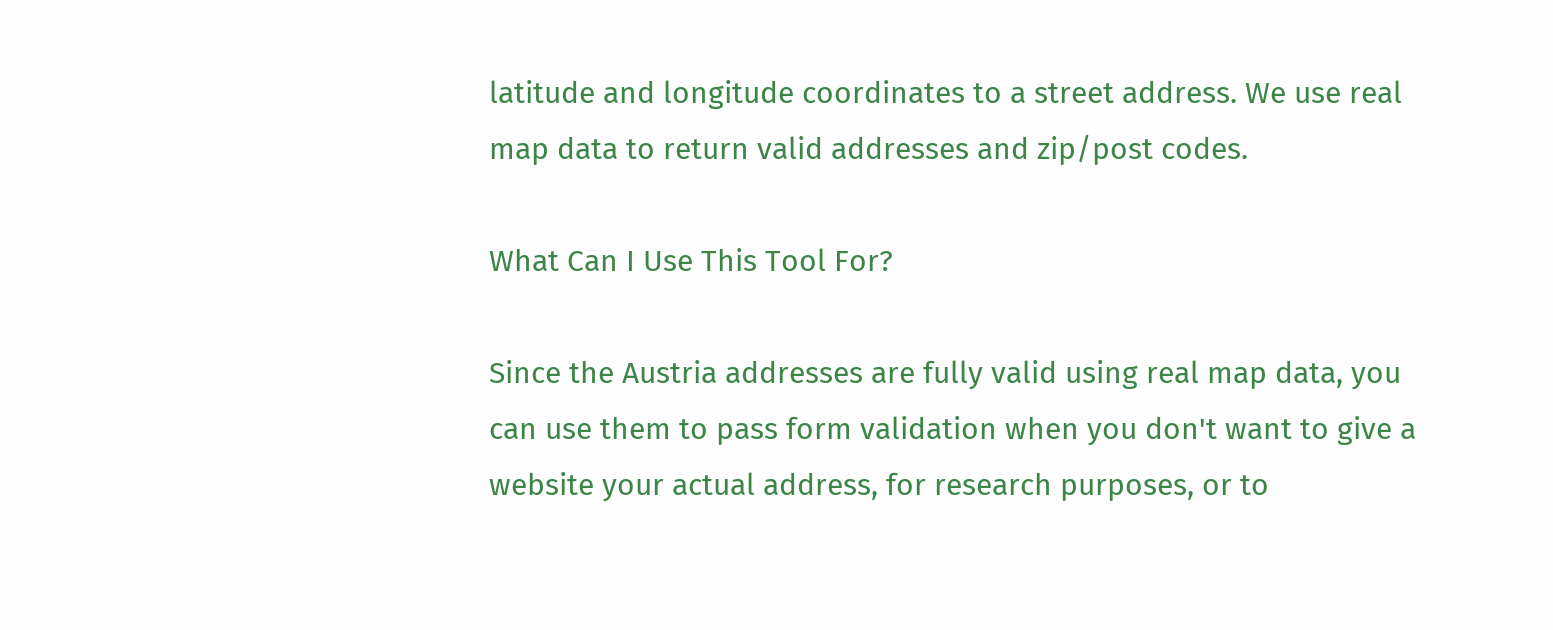latitude and longitude coordinates to a street address. We use real map data to return valid addresses and zip/post codes.

What Can I Use This Tool For?

Since the Austria addresses are fully valid using real map data, you can use them to pass form validation when you don't want to give a website your actual address, for research purposes, or to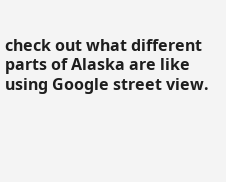check out what different parts of Alaska are like using Google street view.